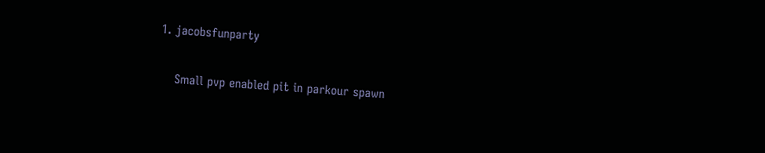1. jacobsfunparty

    Small pvp enabled pit in parkour spawn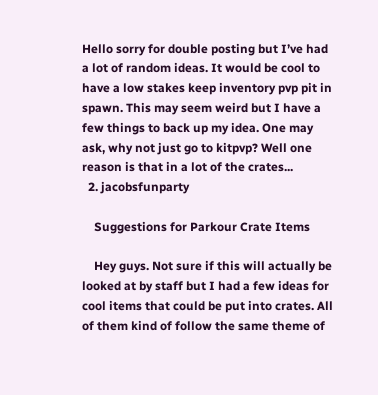Hello sorry for double posting but I’ve had a lot of random ideas. It would be cool to have a low stakes keep inventory pvp pit in spawn. This may seem weird but I have a few things to back up my idea. One may ask, why not just go to kitpvp? Well one reason is that in a lot of the crates...
  2. jacobsfunparty

    Suggestions for Parkour Crate Items

    Hey guys. Not sure if this will actually be looked at by staff but I had a few ideas for cool items that could be put into crates. All of them kind of follow the same theme of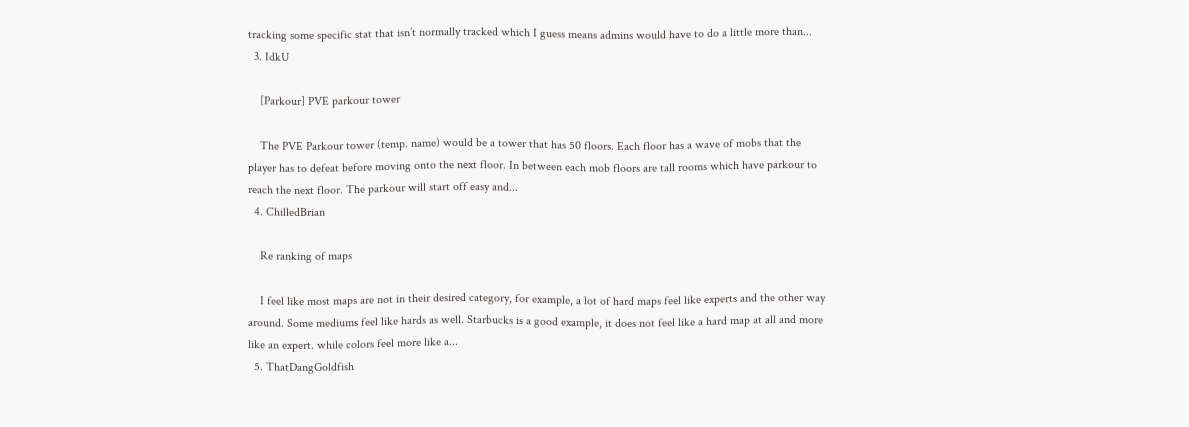tracking some specific stat that isn’t normally tracked which I guess means admins would have to do a little more than...
  3. IdkU

    [Parkour] PVE parkour tower

    The PVE Parkour tower (temp. name) would be a tower that has 50 floors. Each floor has a wave of mobs that the player has to defeat before moving onto the next floor. In between each mob floors are tall rooms which have parkour to reach the next floor. The parkour will start off easy and...
  4. ChilledBrian

    Re ranking of maps

    I feel like most maps are not in their desired category, for example, a lot of hard maps feel like experts and the other way around. Some mediums feel like hards as well. Starbucks is a good example, it does not feel like a hard map at all and more like an expert. while colors feel more like a...
  5. ThatDangGoldfish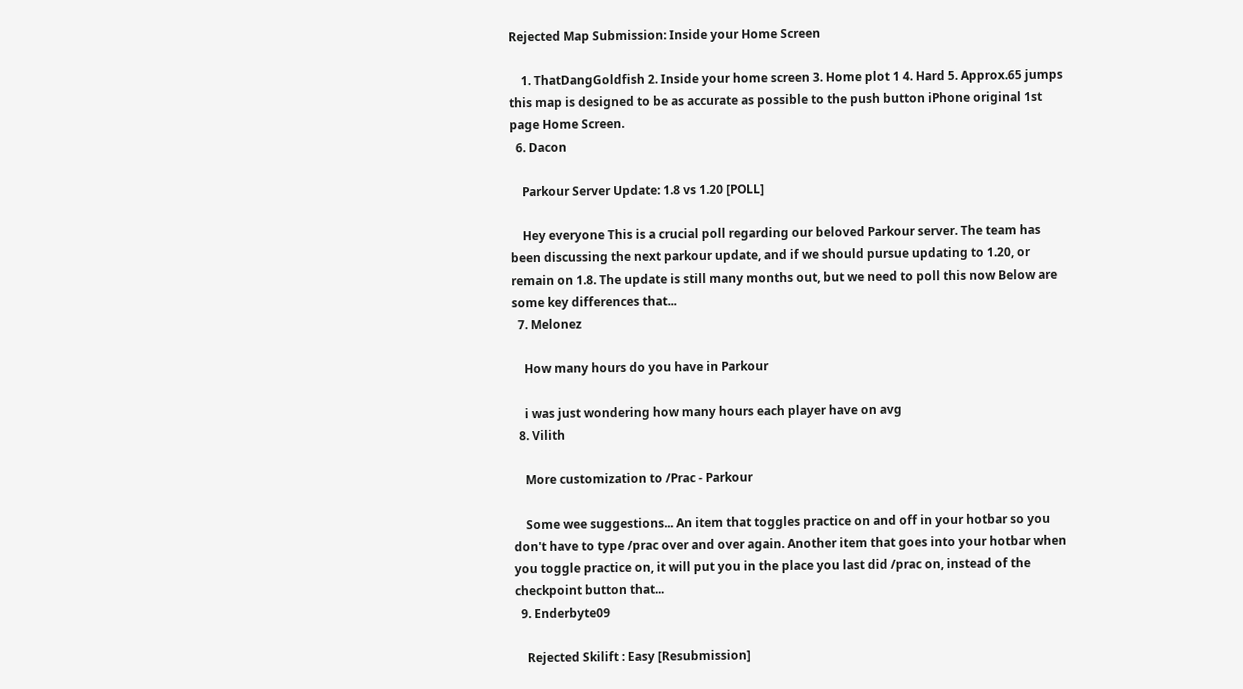Rejected Map Submission: Inside your Home Screen

    1. ThatDangGoldfish 2. Inside your home screen 3. Home plot 1 4. Hard 5. Approx.65 jumps this map is designed to be as accurate as possible to the push button iPhone original 1st page Home Screen.
  6. Dacon

    Parkour Server Update: 1.8 vs 1.20 [POLL]

    Hey everyone This is a crucial poll regarding our beloved Parkour server. The team has been discussing the next parkour update, and if we should pursue updating to 1.20, or remain on 1.8. The update is still many months out, but we need to poll this now Below are some key differences that...
  7. Melonez

    How many hours do you have in Parkour

    i was just wondering how many hours each player have on avg
  8. Vilith

    More customization to /Prac - Parkour

    Some wee suggestions... An item that toggles practice on and off in your hotbar so you don't have to type /prac over and over again. Another item that goes into your hotbar when you toggle practice on, it will put you in the place you last did /prac on, instead of the checkpoint button that...
  9. Enderbyte09

    Rejected Skilift : Easy [Resubmission]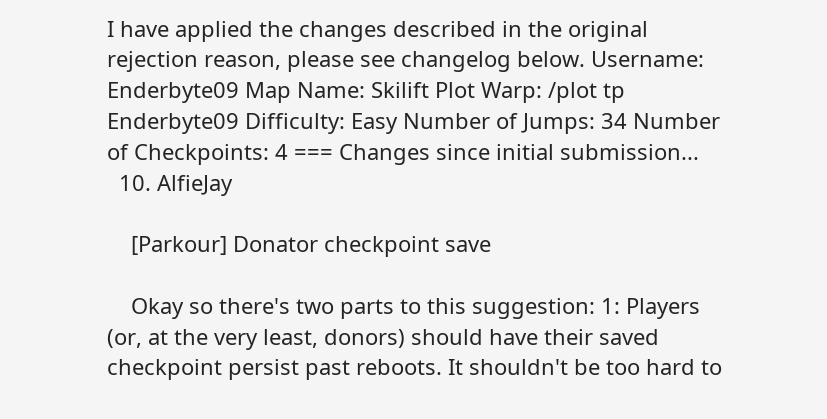I have applied the changes described in the original rejection reason, please see changelog below. Username: Enderbyte09 Map Name: Skilift Plot Warp: /plot tp Enderbyte09 Difficulty: Easy Number of Jumps: 34 Number of Checkpoints: 4 === Changes since initial submission...
  10. AlfieJay

    [Parkour] Donator checkpoint save

    Okay so there's two parts to this suggestion: 1: Players (or, at the very least, donors) should have their saved checkpoint persist past reboots. It shouldn't be too hard to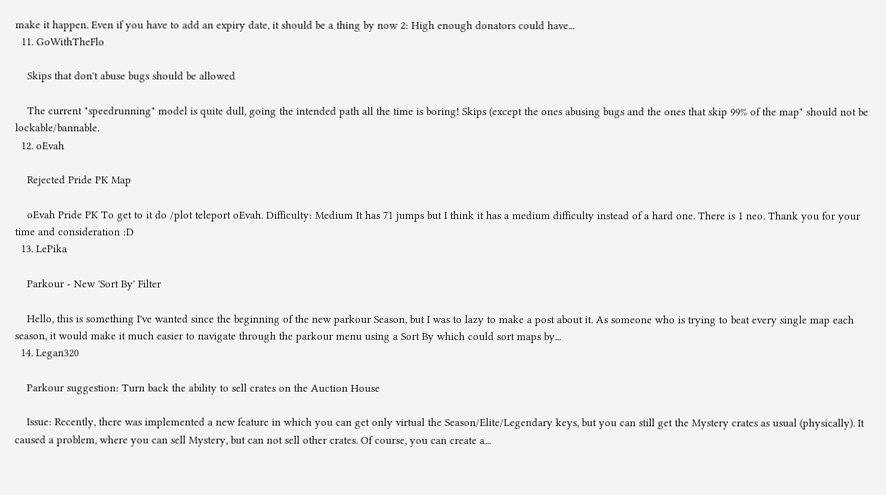make it happen. Even if you have to add an expiry date, it should be a thing by now 2: High enough donators could have...
  11. GoWithTheFlo

    Skips that don't abuse bugs should be allowed

    The current "speedrunning" model is quite dull, going the intended path all the time is boring! Skips (except the ones abusing bugs and the ones that skip 99% of the map" should not be lockable/bannable.
  12. oEvah

    Rejected Pride PK Map

    oEvah Pride PK To get to it do /plot teleport oEvah. Difficulty: Medium It has 71 jumps but I think it has a medium difficulty instead of a hard one. There is 1 neo. Thank you for your time and consideration :D
  13. LePika

    Parkour - New 'Sort By' Filter

    Hello, this is something I've wanted since the beginning of the new parkour Season, but I was to lazy to make a post about it. As someone who is trying to beat every single map each season, it would make it much easier to navigate through the parkour menu using a Sort By which could sort maps by...
  14. Legan320

    Parkour suggestion: Turn back the ability to sell crates on the Auction House

    Issue: Recently, there was implemented a new feature in which you can get only virtual the Season/Elite/Legendary keys, but you can still get the Mystery crates as usual (physically). It caused a problem, where you can sell Mystery, but can not sell other crates. Of course, you can create a...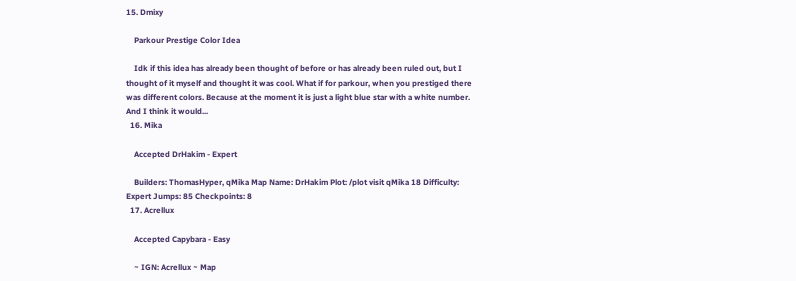15. Dmixy

    Parkour Prestige Color Idea

    Idk if this idea has already been thought of before or has already been ruled out, but I thought of it myself and thought it was cool. What if for parkour, when you prestiged there was different colors. Because at the moment it is just a light blue star with a white number. And I think it would...
  16. Mika

    Accepted DrHakim - Expert

    Builders: ThomasHyper, qMika Map Name: DrHakim Plot: /plot visit qMika 18 Difficulty: Expert Jumps: 85 Checkpoints: 8
  17. Acrellux

    Accepted Capybara - Easy

    ~ IGN: Acrellux ~ Map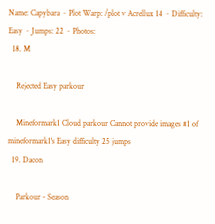Name: Capybara ~ Plot Warp: /plot v Acrellux 14 ~ Difficulty: Easy ~ Jumps: 22 ~ Photos:
  18. M

    Rejected Easy parkour

    Mineformark1 Cloud parkour Cannot provide images #1 of mineformark1's Easy difficulty 25 jumps
  19. Dacon

    Parkour - Season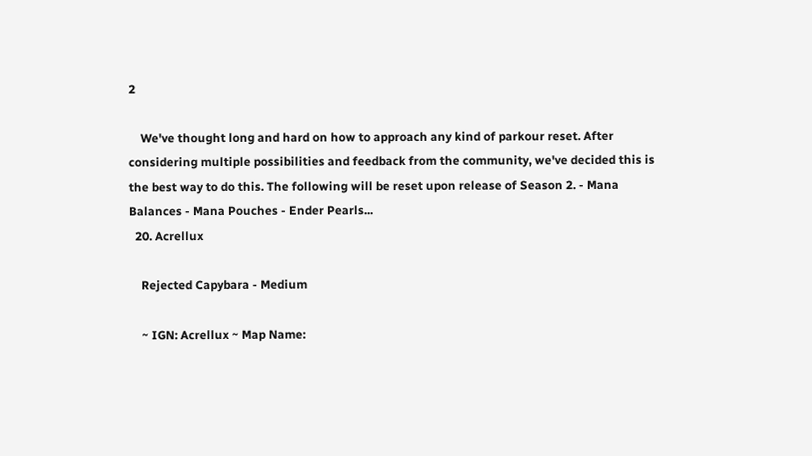2

    We've thought long and hard on how to approach any kind of parkour reset. After considering multiple possibilities and feedback from the community, we've decided this is the best way to do this. The following will be reset upon release of Season 2. - Mana Balances - Mana Pouches - Ender Pearls...
  20. Acrellux

    Rejected Capybara - Medium

    ~ IGN: Acrellux ~ Map Name: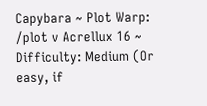Capybara ~ Plot Warp: /plot v Acrellux 16 ~ Difficulty: Medium (Or easy, if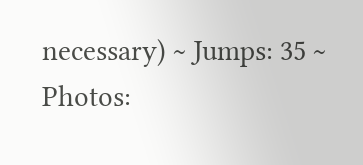necessary) ~ Jumps: 35 ~ Photos: